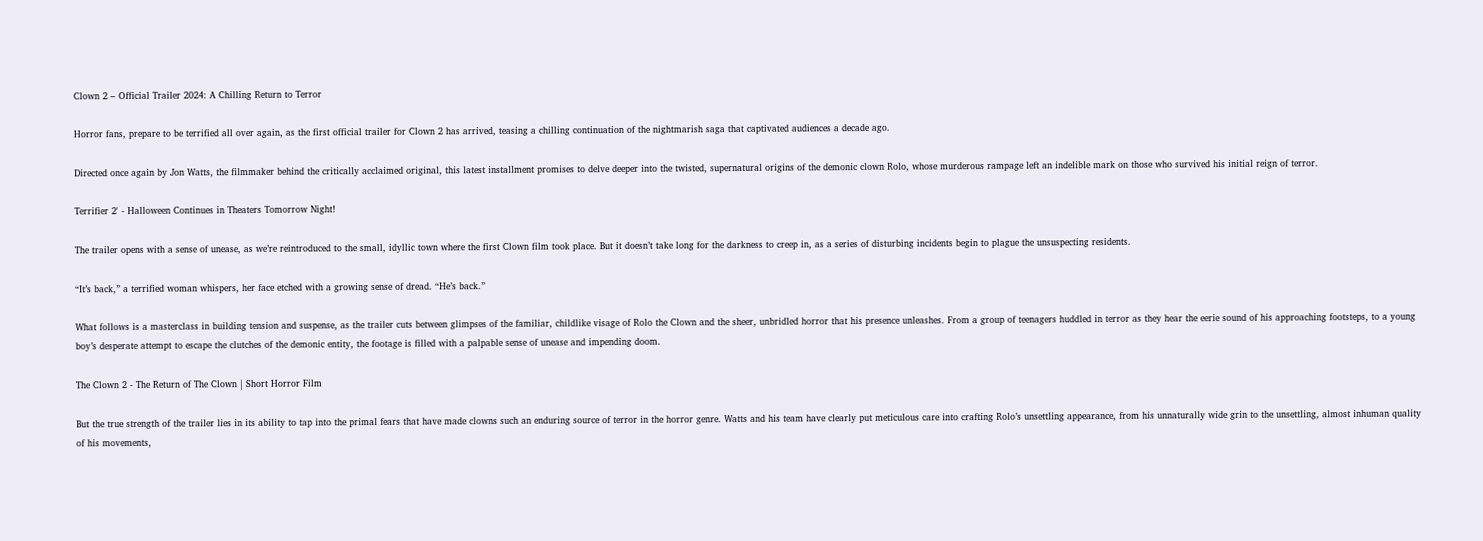Clown 2 – Official Trailer 2024: A Chilling Return to Terror

Horror fans, prepare to be terrified all over again, as the first official trailer for Clown 2 has arrived, teasing a chilling continuation of the nightmarish saga that captivated audiences a decade ago.

Directed once again by Jon Watts, the filmmaker behind the critically acclaimed original, this latest installment promises to delve deeper into the twisted, supernatural origins of the demonic clown Rolo, whose murderous rampage left an indelible mark on those who survived his initial reign of terror.

Terrifier 2' - Halloween Continues in Theaters Tomorrow Night!

The trailer opens with a sense of unease, as we’re reintroduced to the small, idyllic town where the first Clown film took place. But it doesn’t take long for the darkness to creep in, as a series of disturbing incidents begin to plague the unsuspecting residents.

“It’s back,” a terrified woman whispers, her face etched with a growing sense of dread. “He’s back.”

What follows is a masterclass in building tension and suspense, as the trailer cuts between glimpses of the familiar, childlike visage of Rolo the Clown and the sheer, unbridled horror that his presence unleashes. From a group of teenagers huddled in terror as they hear the eerie sound of his approaching footsteps, to a young boy’s desperate attempt to escape the clutches of the demonic entity, the footage is filled with a palpable sense of unease and impending doom.

The Clown 2 - The Return of The Clown | Short Horror Film

But the true strength of the trailer lies in its ability to tap into the primal fears that have made clowns such an enduring source of terror in the horror genre. Watts and his team have clearly put meticulous care into crafting Rolo’s unsettling appearance, from his unnaturally wide grin to the unsettling, almost inhuman quality of his movements,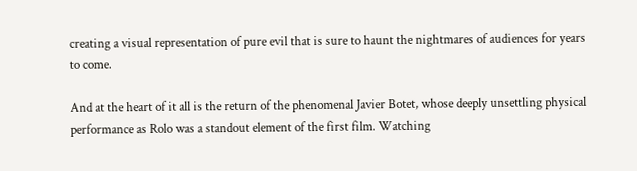creating a visual representation of pure evil that is sure to haunt the nightmares of audiences for years to come.

And at the heart of it all is the return of the phenomenal Javier Botet, whose deeply unsettling physical performance as Rolo was a standout element of the first film. Watching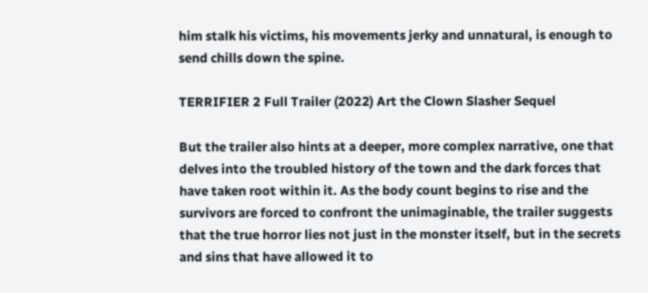him stalk his victims, his movements jerky and unnatural, is enough to send chills down the spine.

TERRIFIER 2 Full Trailer (2022) Art the Clown Slasher Sequel

But the trailer also hints at a deeper, more complex narrative, one that delves into the troubled history of the town and the dark forces that have taken root within it. As the body count begins to rise and the survivors are forced to confront the unimaginable, the trailer suggests that the true horror lies not just in the monster itself, but in the secrets and sins that have allowed it to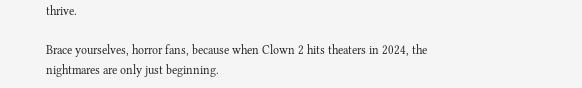thrive.

Brace yourselves, horror fans, because when Clown 2 hits theaters in 2024, the nightmares are only just beginning.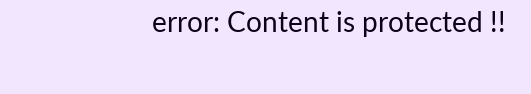error: Content is protected !!